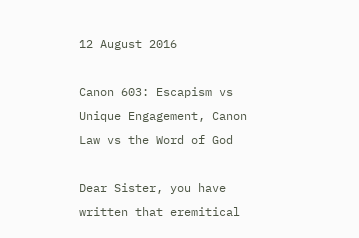12 August 2016

Canon 603: Escapism vs Unique Engagement, Canon Law vs the Word of God

Dear Sister, you have written that eremitical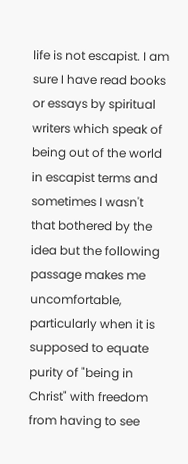life is not escapist. I am sure I have read books or essays by spiritual writers which speak of being out of the world in escapist terms and sometimes I wasn't that bothered by the idea but the following passage makes me uncomfortable, particularly when it is supposed to equate purity of "being in Christ" with freedom from having to see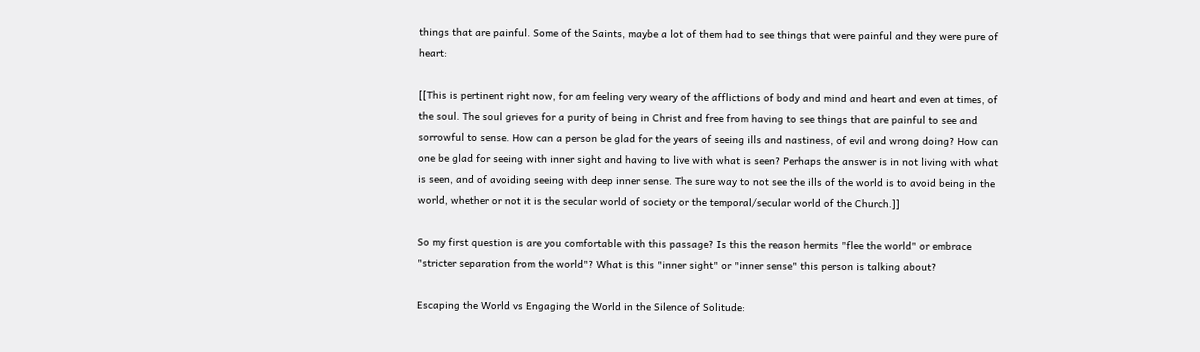things that are painful. Some of the Saints, maybe a lot of them had to see things that were painful and they were pure of heart:

[[This is pertinent right now, for am feeling very weary of the afflictions of body and mind and heart and even at times, of the soul. The soul grieves for a purity of being in Christ and free from having to see things that are painful to see and sorrowful to sense. How can a person be glad for the years of seeing ills and nastiness, of evil and wrong doing? How can one be glad for seeing with inner sight and having to live with what is seen? Perhaps the answer is in not living with what is seen, and of avoiding seeing with deep inner sense. The sure way to not see the ills of the world is to avoid being in the world, whether or not it is the secular world of society or the temporal/secular world of the Church.]]

So my first question is are you comfortable with this passage? Is this the reason hermits "flee the world" or embrace "stricter separation from the world"? What is this "inner sight" or "inner sense" this person is talking about?

Escaping the World vs Engaging the World in the Silence of Solitude: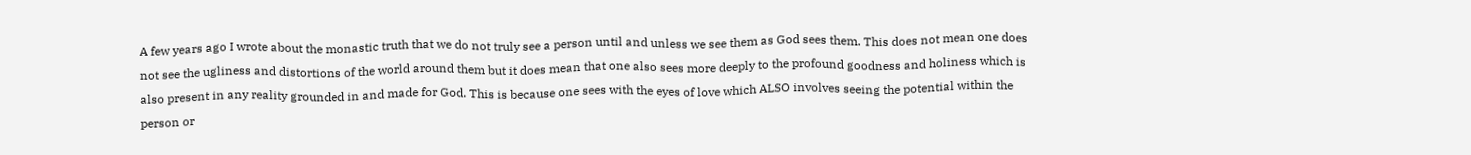A few years ago I wrote about the monastic truth that we do not truly see a person until and unless we see them as God sees them. This does not mean one does not see the ugliness and distortions of the world around them but it does mean that one also sees more deeply to the profound goodness and holiness which is also present in any reality grounded in and made for God. This is because one sees with the eyes of love which ALSO involves seeing the potential within the person or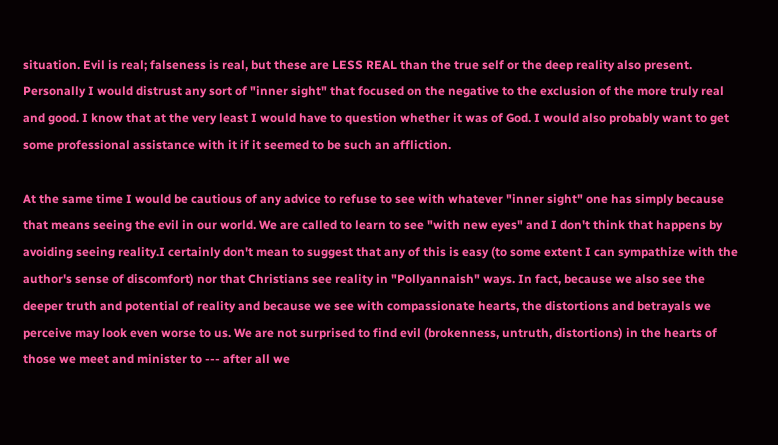situation. Evil is real; falseness is real, but these are LESS REAL than the true self or the deep reality also present. Personally I would distrust any sort of "inner sight" that focused on the negative to the exclusion of the more truly real and good. I know that at the very least I would have to question whether it was of God. I would also probably want to get some professional assistance with it if it seemed to be such an affliction.

At the same time I would be cautious of any advice to refuse to see with whatever "inner sight" one has simply because that means seeing the evil in our world. We are called to learn to see "with new eyes" and I don't think that happens by avoiding seeing reality.I certainly don't mean to suggest that any of this is easy (to some extent I can sympathize with the author's sense of discomfort) nor that Christians see reality in "Pollyannaish" ways. In fact, because we also see the deeper truth and potential of reality and because we see with compassionate hearts, the distortions and betrayals we perceive may look even worse to us. We are not surprised to find evil (brokenness, untruth, distortions) in the hearts of those we meet and minister to --- after all we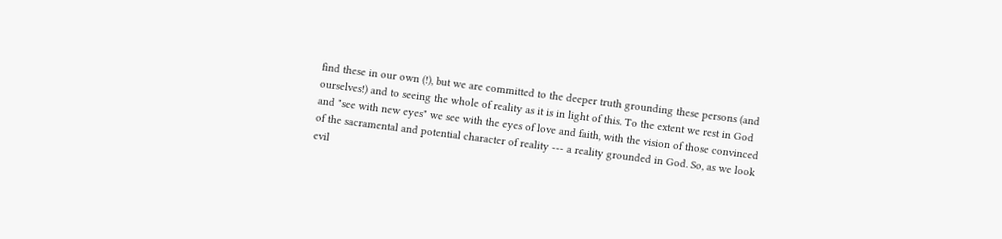find these in our own (!), but we are committed to the deeper truth grounding these persons (and ourselves!) and to seeing the whole of reality as it is in light of this. To the extent we rest in God and "see with new eyes" we see with the eyes of love and faith, with the vision of those convinced of the sacramental and potential character of reality --- a reality grounded in God. So, as we look evil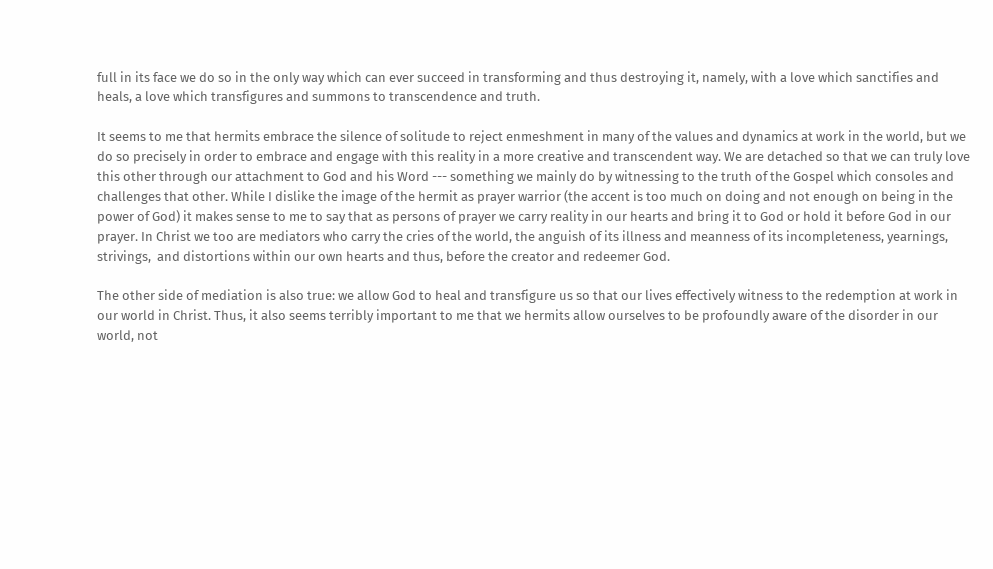full in its face we do so in the only way which can ever succeed in transforming and thus destroying it, namely, with a love which sanctifies and heals, a love which transfigures and summons to transcendence and truth.

It seems to me that hermits embrace the silence of solitude to reject enmeshment in many of the values and dynamics at work in the world, but we do so precisely in order to embrace and engage with this reality in a more creative and transcendent way. We are detached so that we can truly love this other through our attachment to God and his Word --- something we mainly do by witnessing to the truth of the Gospel which consoles and challenges that other. While I dislike the image of the hermit as prayer warrior (the accent is too much on doing and not enough on being in the power of God) it makes sense to me to say that as persons of prayer we carry reality in our hearts and bring it to God or hold it before God in our prayer. In Christ we too are mediators who carry the cries of the world, the anguish of its illness and meanness of its incompleteness, yearnings, strivings,  and distortions within our own hearts and thus, before the creator and redeemer God.

The other side of mediation is also true: we allow God to heal and transfigure us so that our lives effectively witness to the redemption at work in our world in Christ. Thus, it also seems terribly important to me that we hermits allow ourselves to be profoundly aware of the disorder in our world, not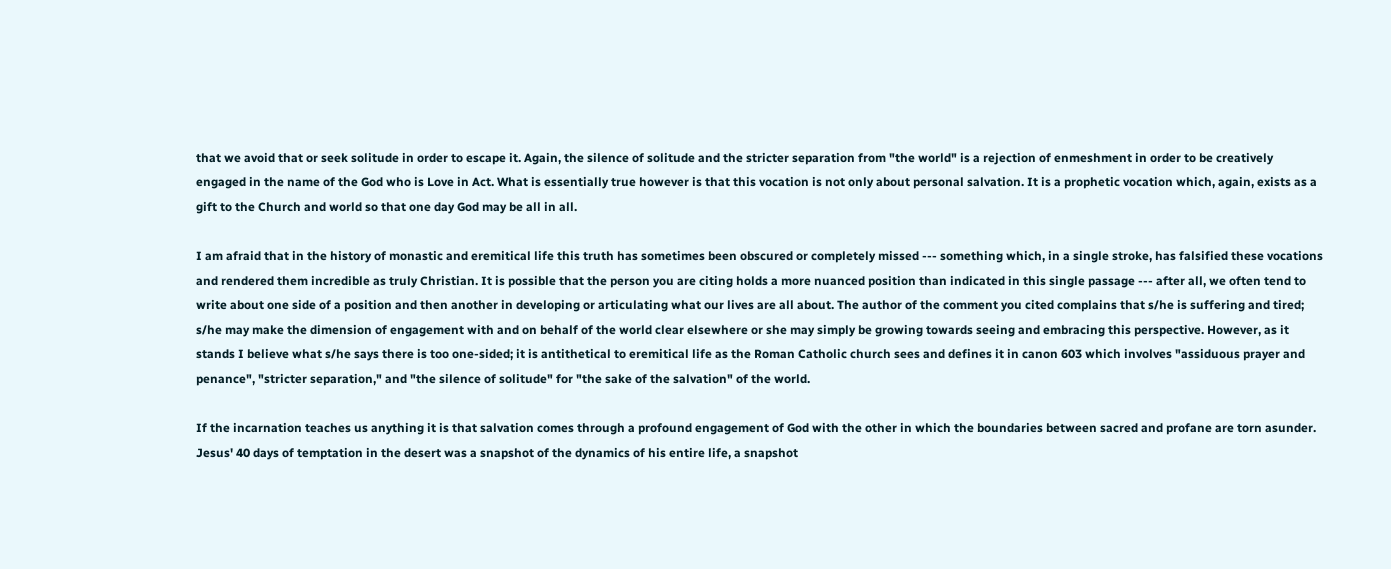that we avoid that or seek solitude in order to escape it. Again, the silence of solitude and the stricter separation from "the world" is a rejection of enmeshment in order to be creatively engaged in the name of the God who is Love in Act. What is essentially true however is that this vocation is not only about personal salvation. It is a prophetic vocation which, again, exists as a gift to the Church and world so that one day God may be all in all.

I am afraid that in the history of monastic and eremitical life this truth has sometimes been obscured or completely missed --- something which, in a single stroke, has falsified these vocations and rendered them incredible as truly Christian. It is possible that the person you are citing holds a more nuanced position than indicated in this single passage --- after all, we often tend to write about one side of a position and then another in developing or articulating what our lives are all about. The author of the comment you cited complains that s/he is suffering and tired; s/he may make the dimension of engagement with and on behalf of the world clear elsewhere or she may simply be growing towards seeing and embracing this perspective. However, as it stands I believe what s/he says there is too one-sided; it is antithetical to eremitical life as the Roman Catholic church sees and defines it in canon 603 which involves "assiduous prayer and penance", "stricter separation," and "the silence of solitude" for "the sake of the salvation" of the world.

If the incarnation teaches us anything it is that salvation comes through a profound engagement of God with the other in which the boundaries between sacred and profane are torn asunder. Jesus' 40 days of temptation in the desert was a snapshot of the dynamics of his entire life, a snapshot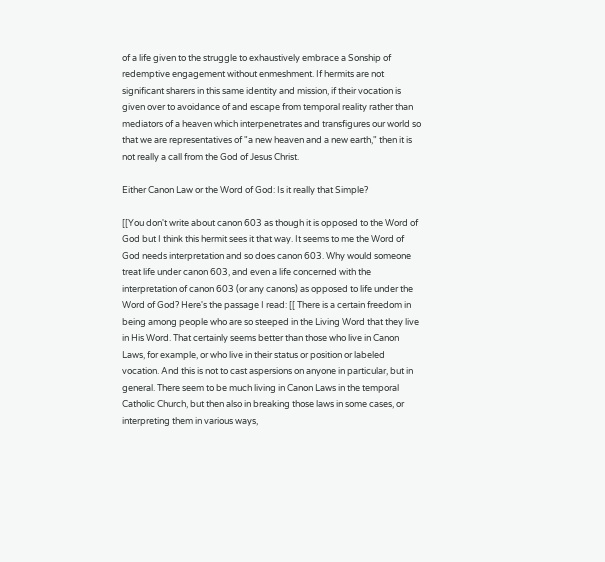of a life given to the struggle to exhaustively embrace a Sonship of redemptive engagement without enmeshment. If hermits are not significant sharers in this same identity and mission, if their vocation is given over to avoidance of and escape from temporal reality rather than mediators of a heaven which interpenetrates and transfigures our world so that we are representatives of "a new heaven and a new earth," then it is not really a call from the God of Jesus Christ.

Either Canon Law or the Word of God: Is it really that Simple?

[[You don't write about canon 603 as though it is opposed to the Word of God but I think this hermit sees it that way. It seems to me the Word of God needs interpretation and so does canon 603. Why would someone treat life under canon 603, and even a life concerned with the interpretation of canon 603 (or any canons) as opposed to life under the Word of God? Here's the passage I read: [[ There is a certain freedom in being among people who are so steeped in the Living Word that they live in His Word. That certainly seems better than those who live in Canon Laws, for example, or who live in their status or position or labeled vocation. And this is not to cast aspersions on anyone in particular, but in general. There seem to be much living in Canon Laws in the temporal Catholic Church, but then also in breaking those laws in some cases, or interpreting them in various ways,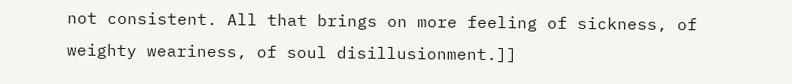not consistent. All that brings on more feeling of sickness, of weighty weariness, of soul disillusionment.]]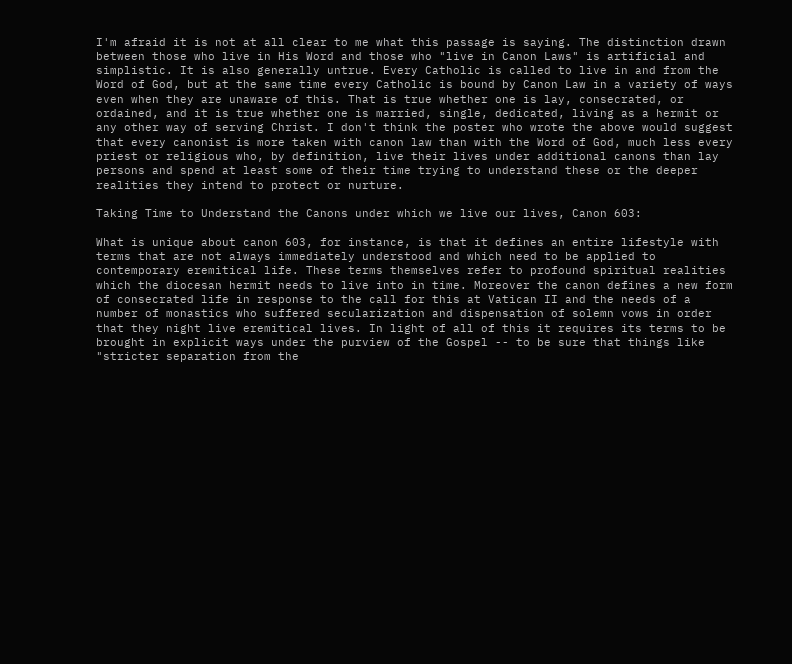I'm afraid it is not at all clear to me what this passage is saying. The distinction drawn between those who live in His Word and those who "live in Canon Laws" is artificial and simplistic. It is also generally untrue. Every Catholic is called to live in and from the Word of God, but at the same time every Catholic is bound by Canon Law in a variety of ways even when they are unaware of this. That is true whether one is lay, consecrated, or ordained, and it is true whether one is married, single, dedicated, living as a hermit or any other way of serving Christ. I don't think the poster who wrote the above would suggest that every canonist is more taken with canon law than with the Word of God, much less every priest or religious who, by definition, live their lives under additional canons than lay persons and spend at least some of their time trying to understand these or the deeper realities they intend to protect or nurture.

Taking Time to Understand the Canons under which we live our lives, Canon 603:

What is unique about canon 603, for instance, is that it defines an entire lifestyle with terms that are not always immediately understood and which need to be applied to contemporary eremitical life. These terms themselves refer to profound spiritual realities which the diocesan hermit needs to live into in time. Moreover the canon defines a new form of consecrated life in response to the call for this at Vatican II and the needs of a number of monastics who suffered secularization and dispensation of solemn vows in order that they night live eremitical lives. In light of all of this it requires its terms to be brought in explicit ways under the purview of the Gospel -- to be sure that things like "stricter separation from the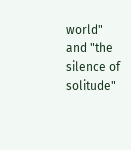world" and "the silence of solitude"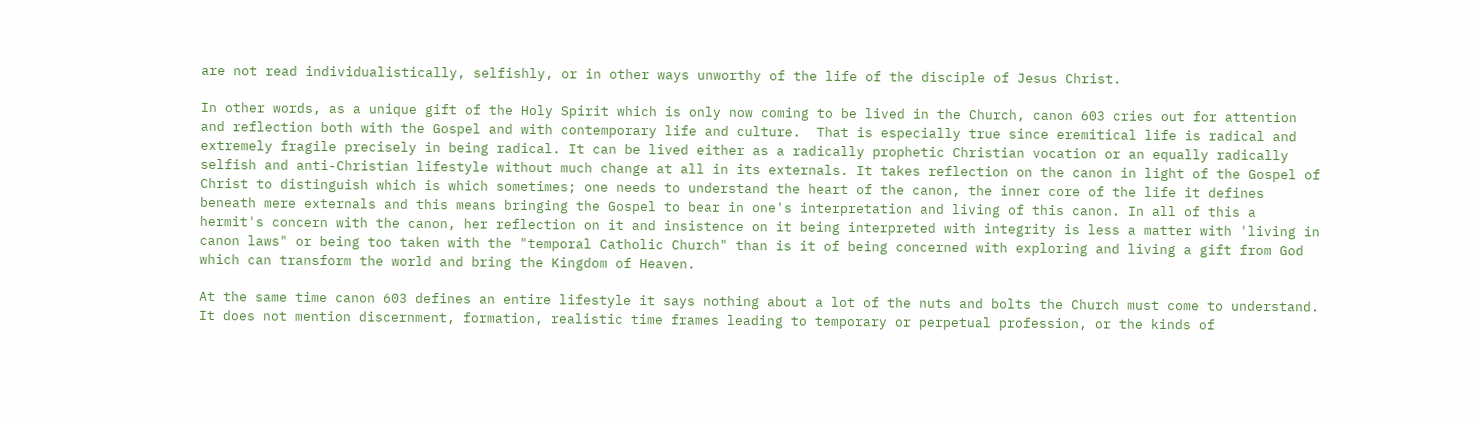are not read individualistically, selfishly, or in other ways unworthy of the life of the disciple of Jesus Christ.

In other words, as a unique gift of the Holy Spirit which is only now coming to be lived in the Church, canon 603 cries out for attention and reflection both with the Gospel and with contemporary life and culture.  That is especially true since eremitical life is radical and extremely fragile precisely in being radical. It can be lived either as a radically prophetic Christian vocation or an equally radically selfish and anti-Christian lifestyle without much change at all in its externals. It takes reflection on the canon in light of the Gospel of Christ to distinguish which is which sometimes; one needs to understand the heart of the canon, the inner core of the life it defines beneath mere externals and this means bringing the Gospel to bear in one's interpretation and living of this canon. In all of this a hermit's concern with the canon, her reflection on it and insistence on it being interpreted with integrity is less a matter with 'living in canon laws" or being too taken with the "temporal Catholic Church" than is it of being concerned with exploring and living a gift from God which can transform the world and bring the Kingdom of Heaven.

At the same time canon 603 defines an entire lifestyle it says nothing about a lot of the nuts and bolts the Church must come to understand. It does not mention discernment, formation, realistic time frames leading to temporary or perpetual profession, or the kinds of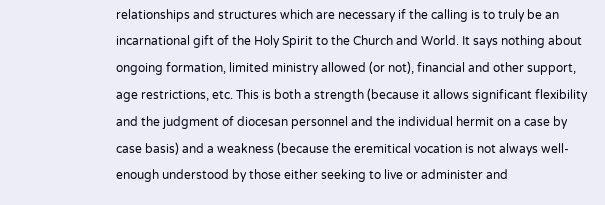relationships and structures which are necessary if the calling is to truly be an incarnational gift of the Holy Spirit to the Church and World. It says nothing about ongoing formation, limited ministry allowed (or not), financial and other support, age restrictions, etc. This is both a strength (because it allows significant flexibility and the judgment of diocesan personnel and the individual hermit on a case by case basis) and a weakness (because the eremitical vocation is not always well-enough understood by those either seeking to live or administer and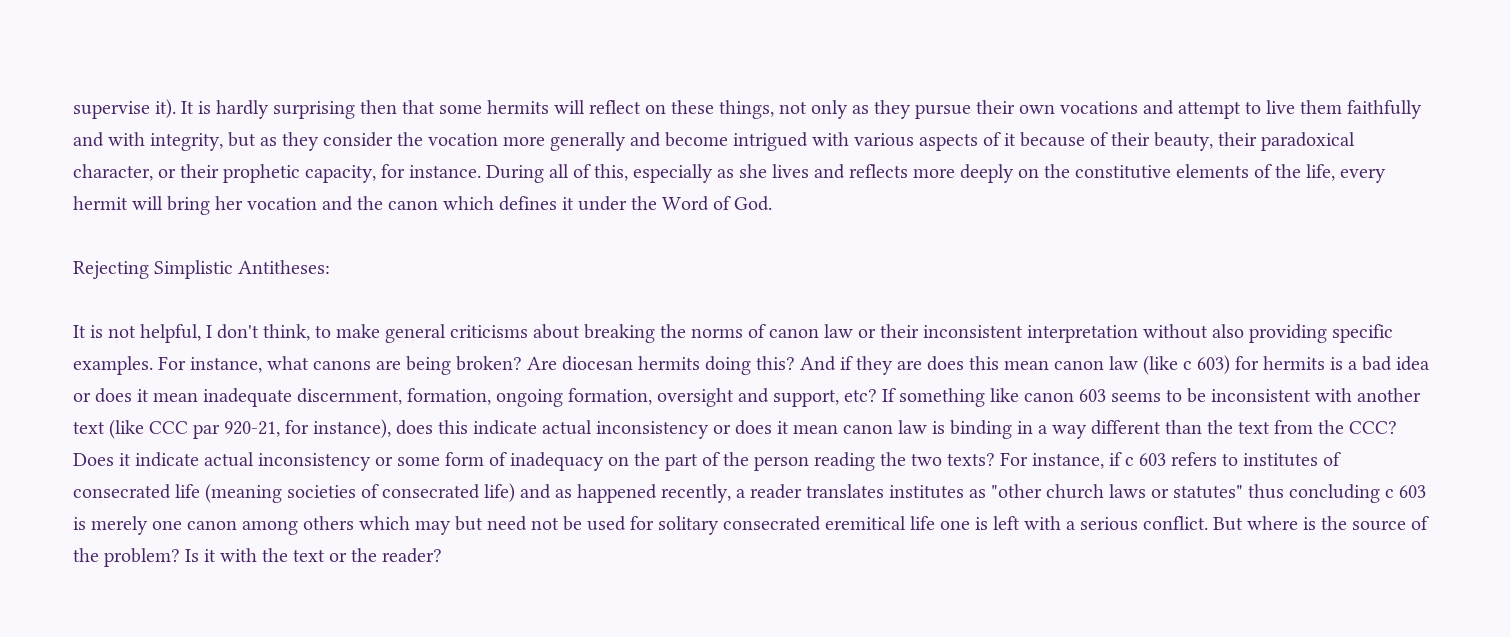supervise it). It is hardly surprising then that some hermits will reflect on these things, not only as they pursue their own vocations and attempt to live them faithfully and with integrity, but as they consider the vocation more generally and become intrigued with various aspects of it because of their beauty, their paradoxical character, or their prophetic capacity, for instance. During all of this, especially as she lives and reflects more deeply on the constitutive elements of the life, every hermit will bring her vocation and the canon which defines it under the Word of God.

Rejecting Simplistic Antitheses:

It is not helpful, I don't think, to make general criticisms about breaking the norms of canon law or their inconsistent interpretation without also providing specific examples. For instance, what canons are being broken? Are diocesan hermits doing this? And if they are does this mean canon law (like c 603) for hermits is a bad idea or does it mean inadequate discernment, formation, ongoing formation, oversight and support, etc? If something like canon 603 seems to be inconsistent with another text (like CCC par 920-21, for instance), does this indicate actual inconsistency or does it mean canon law is binding in a way different than the text from the CCC? Does it indicate actual inconsistency or some form of inadequacy on the part of the person reading the two texts? For instance, if c 603 refers to institutes of consecrated life (meaning societies of consecrated life) and as happened recently, a reader translates institutes as "other church laws or statutes" thus concluding c 603 is merely one canon among others which may but need not be used for solitary consecrated eremitical life one is left with a serious conflict. But where is the source of the problem? Is it with the text or the reader?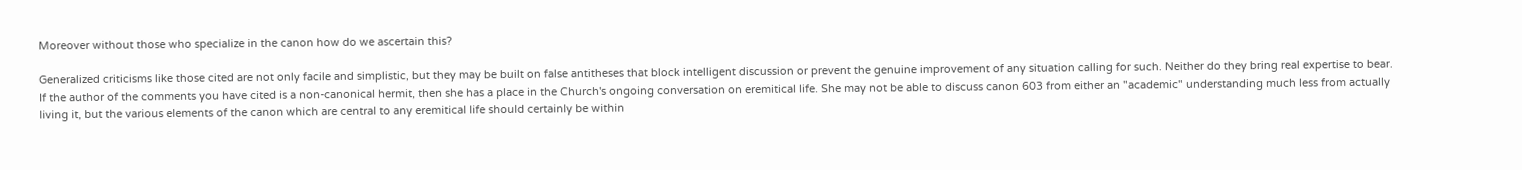Moreover without those who specialize in the canon how do we ascertain this?

Generalized criticisms like those cited are not only facile and simplistic, but they may be built on false antitheses that block intelligent discussion or prevent the genuine improvement of any situation calling for such. Neither do they bring real expertise to bear. If the author of the comments you have cited is a non-canonical hermit, then she has a place in the Church's ongoing conversation on eremitical life. She may not be able to discuss canon 603 from either an "academic" understanding much less from actually living it, but the various elements of the canon which are central to any eremitical life should certainly be within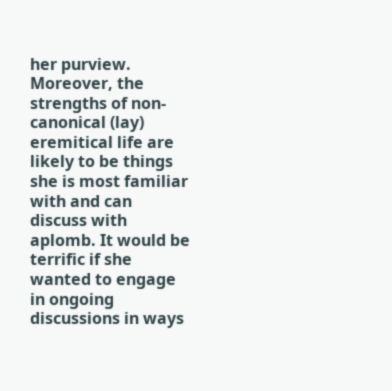her purview. Moreover, the strengths of non-canonical (lay) eremitical life are likely to be things she is most familiar with and can discuss with aplomb. It would be terrific if she wanted to engage in ongoing discussions in ways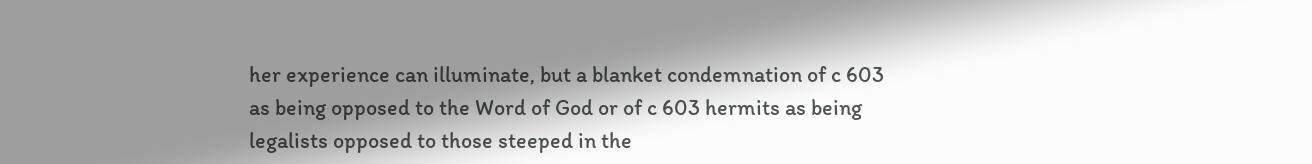her experience can illuminate, but a blanket condemnation of c 603 as being opposed to the Word of God or of c 603 hermits as being legalists opposed to those steeped in the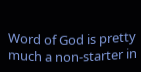Word of God is pretty much a non-starter in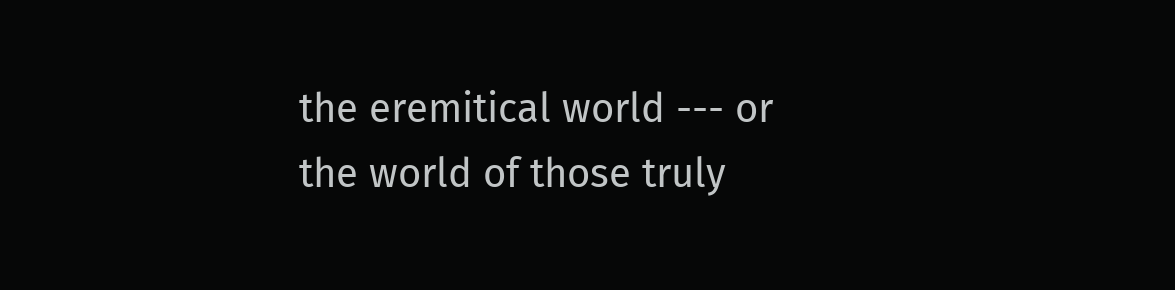the eremitical world --- or the world of those truly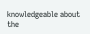knowledgeable about the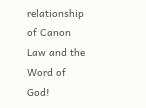relationship of Canon Law and the Word of God!